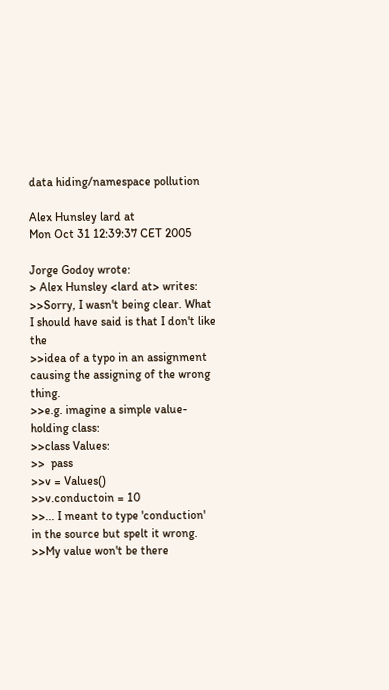data hiding/namespace pollution

Alex Hunsley lard at
Mon Oct 31 12:39:37 CET 2005

Jorge Godoy wrote:
> Alex Hunsley <lard at> writes:
>>Sorry, I wasn't being clear. What I should have said is that I don't like the
>>idea of a typo in an assignment causing the assigning of the wrong thing.
>>e.g. imagine a simple value-holding class:
>>class Values:
>>  pass
>>v = Values()
>>v.conductoin = 10
>>... I meant to type 'conduction' in the source but spelt it wrong.
>>My value won't be there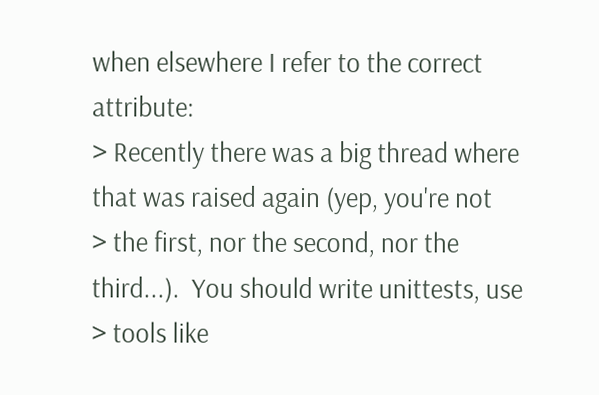when elsewhere I refer to the correct attribute:
> Recently there was a big thread where that was raised again (yep, you're not
> the first, nor the second, nor the third...).  You should write unittests, use
> tools like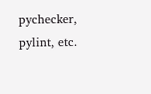pychecker, pylint, etc.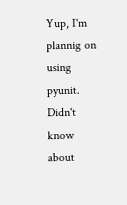Yup, I'm plannig on using pyunit. Didn't know about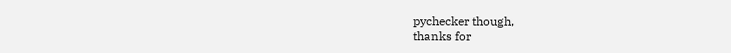pychecker though,
thanks for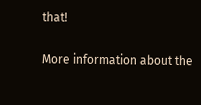that!

More information about the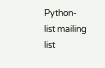Python-list mailing list